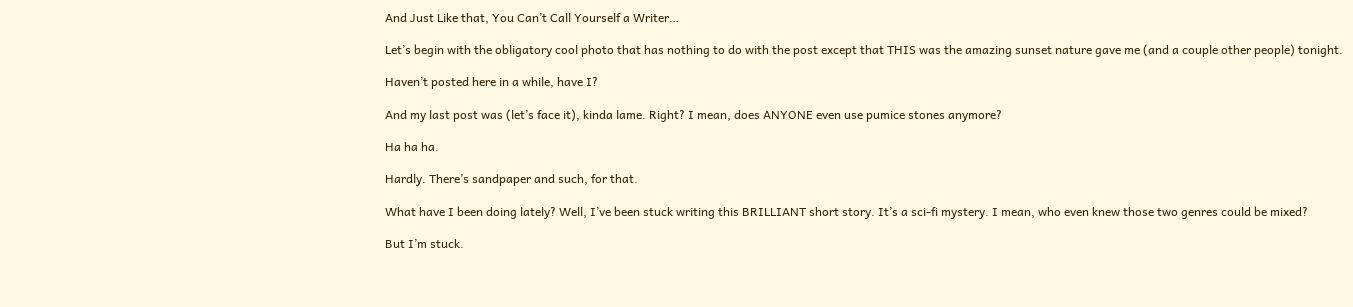And Just Like that, You Can’t Call Yourself a Writer…

Let’s begin with the obligatory cool photo that has nothing to do with the post except that THIS was the amazing sunset nature gave me (and a couple other people) tonight.

Haven’t posted here in a while, have I?

And my last post was (let’s face it), kinda lame. Right? I mean, does ANYONE even use pumice stones anymore?

Ha ha ha.

Hardly. There’s sandpaper and such, for that.

What have I been doing lately? Well, I’ve been stuck writing this BRILLIANT short story. It’s a sci-fi mystery. I mean, who even knew those two genres could be mixed?

But I’m stuck.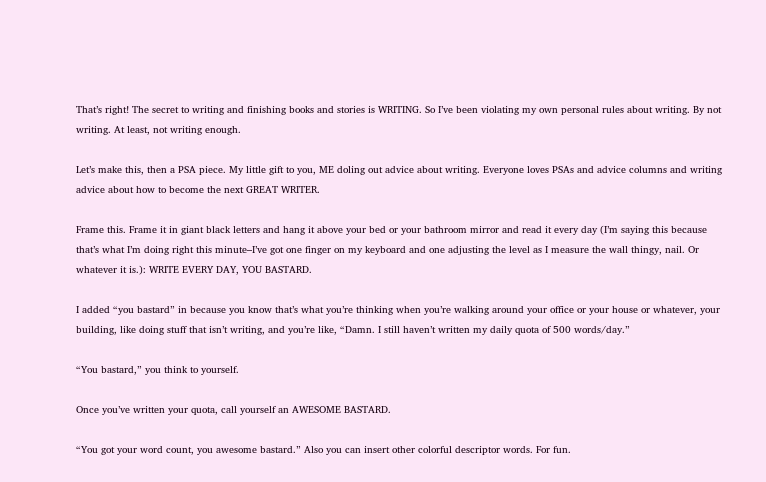That’s right! The secret to writing and finishing books and stories is WRITING. So I’ve been violating my own personal rules about writing. By not writing. At least, not writing enough.

Let’s make this, then a PSA piece. My little gift to you, ME doling out advice about writing. Everyone loves PSAs and advice columns and writing advice about how to become the next GREAT WRITER.

Frame this. Frame it in giant black letters and hang it above your bed or your bathroom mirror and read it every day (I’m saying this because that’s what I’m doing right this minute–I’ve got one finger on my keyboard and one adjusting the level as I measure the wall thingy, nail. Or whatever it is.): WRITE EVERY DAY, YOU BASTARD.

I added “you bastard” in because you know that’s what you’re thinking when you’re walking around your office or your house or whatever, your building, like doing stuff that isn’t writing, and you’re like, “Damn. I still haven’t written my daily quota of 500 words/day.”

“You bastard,” you think to yourself.

Once you’ve written your quota, call yourself an AWESOME BASTARD.

“You got your word count, you awesome bastard.” Also you can insert other colorful descriptor words. For fun.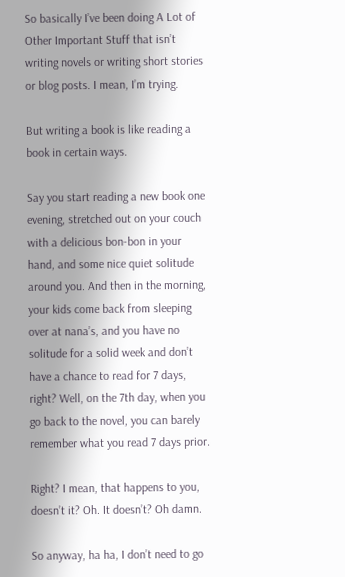So basically I’ve been doing A Lot of Other Important Stuff that isn’t writing novels or writing short stories or blog posts. I mean, I’m trying.

But writing a book is like reading a book in certain ways.

Say you start reading a new book one evening, stretched out on your couch with a delicious bon-bon in your hand, and some nice quiet solitude around you. And then in the morning, your kids come back from sleeping over at nana’s, and you have no solitude for a solid week and don’t have a chance to read for 7 days, right? Well, on the 7th day, when you go back to the novel, you can barely remember what you read 7 days prior.

Right? I mean, that happens to you, doesn’t it? Oh. It doesn’t? Oh damn.

So anyway, ha ha, I don’t need to go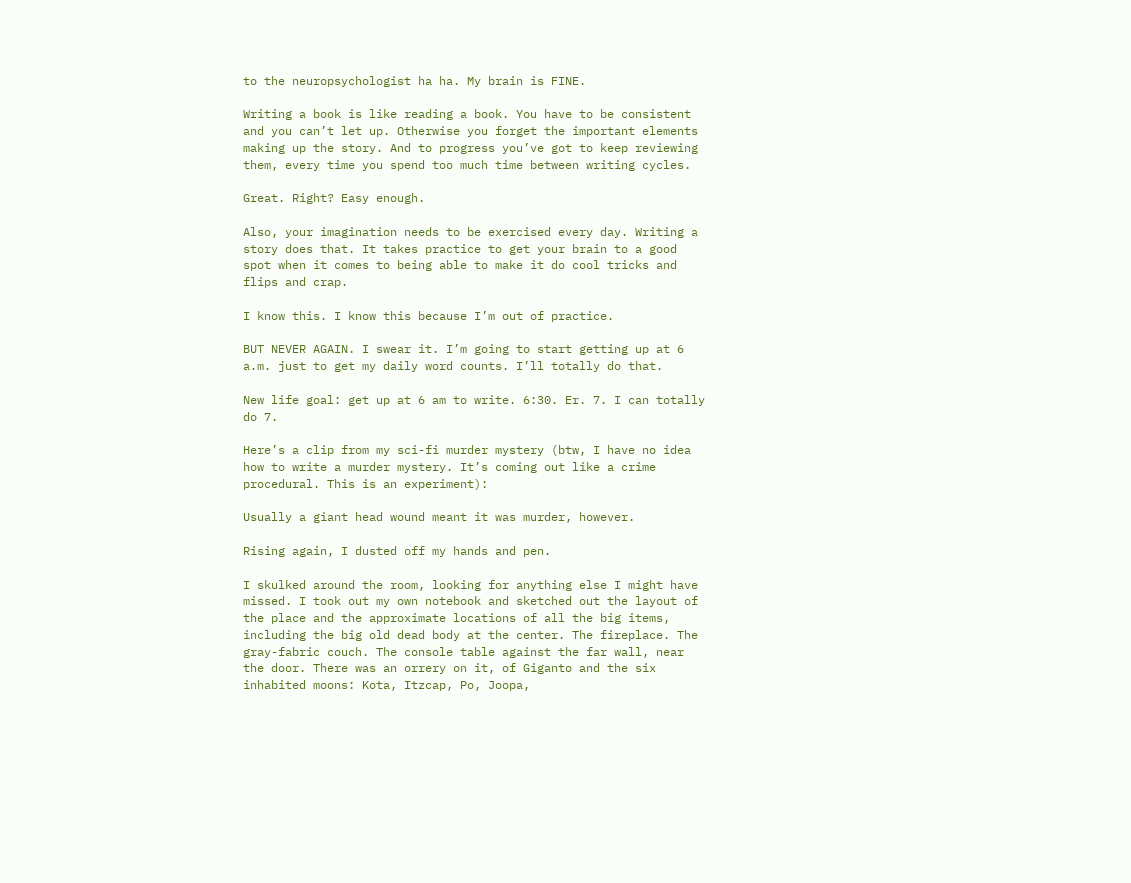to the neuropsychologist ha ha. My brain is FINE.

Writing a book is like reading a book. You have to be consistent and you can’t let up. Otherwise you forget the important elements making up the story. And to progress you’ve got to keep reviewing them, every time you spend too much time between writing cycles.

Great. Right? Easy enough.

Also, your imagination needs to be exercised every day. Writing a story does that. It takes practice to get your brain to a good spot when it comes to being able to make it do cool tricks and flips and crap.

I know this. I know this because I’m out of practice.

BUT NEVER AGAIN. I swear it. I’m going to start getting up at 6 a.m. just to get my daily word counts. I’ll totally do that.

New life goal: get up at 6 am to write. 6:30. Er. 7. I can totally do 7.

Here’s a clip from my sci-fi murder mystery (btw, I have no idea how to write a murder mystery. It’s coming out like a crime procedural. This is an experiment):

Usually a giant head wound meant it was murder, however.

Rising again, I dusted off my hands and pen.

I skulked around the room, looking for anything else I might have missed. I took out my own notebook and sketched out the layout of the place and the approximate locations of all the big items, including the big old dead body at the center. The fireplace. The gray-fabric couch. The console table against the far wall, near the door. There was an orrery on it, of Giganto and the six inhabited moons: Kota, Itzcap, Po, Joopa,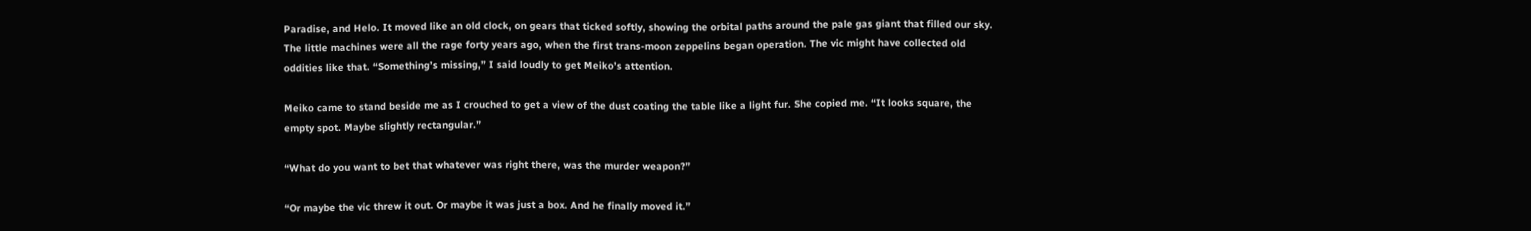Paradise, and Helo. It moved like an old clock, on gears that ticked softly, showing the orbital paths around the pale gas giant that filled our sky. The little machines were all the rage forty years ago, when the first trans-moon zeppelins began operation. The vic might have collected old oddities like that. “Something’s missing,” I said loudly to get Meiko’s attention.

Meiko came to stand beside me as I crouched to get a view of the dust coating the table like a light fur. She copied me. “It looks square, the empty spot. Maybe slightly rectangular.”

“What do you want to bet that whatever was right there, was the murder weapon?”

“Or maybe the vic threw it out. Or maybe it was just a box. And he finally moved it.”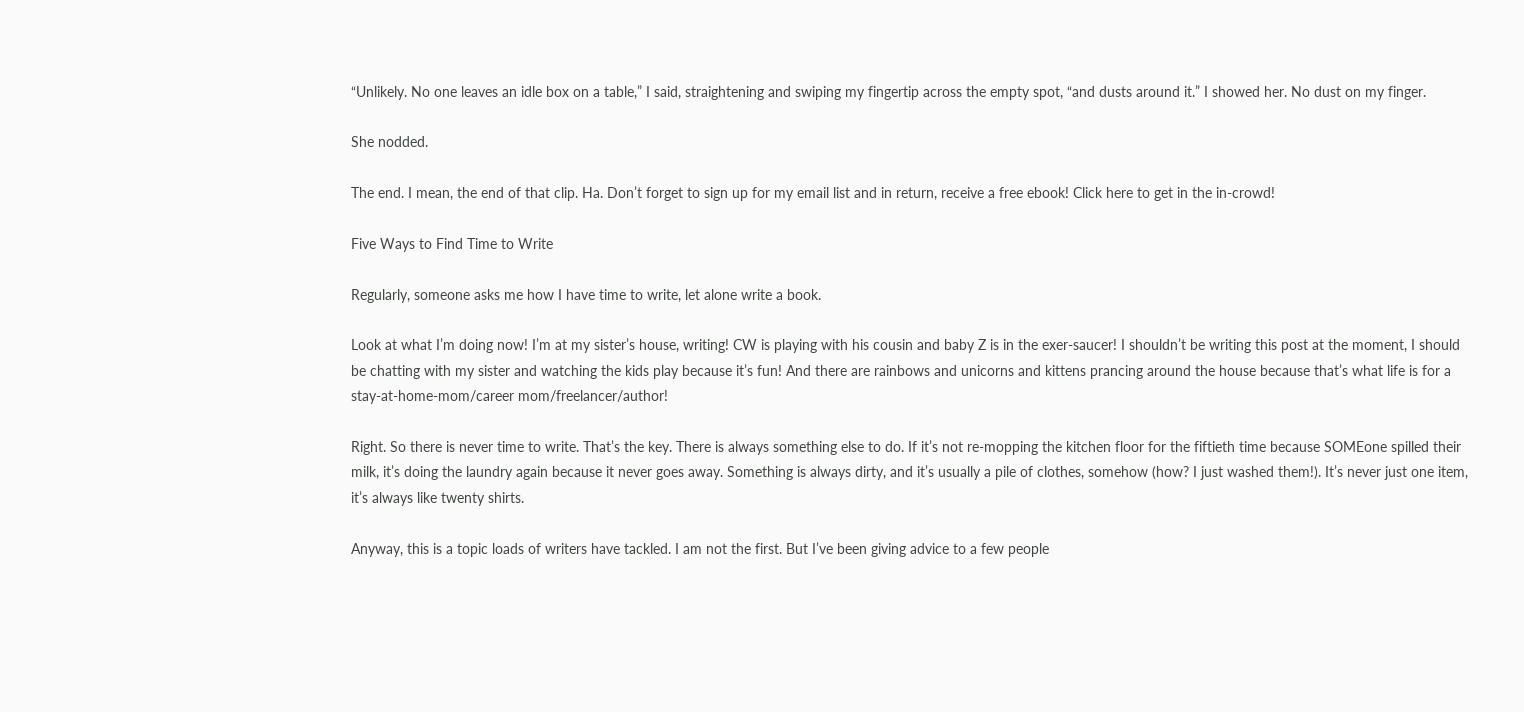“Unlikely. No one leaves an idle box on a table,” I said, straightening and swiping my fingertip across the empty spot, “and dusts around it.” I showed her. No dust on my finger.

She nodded.

The end. I mean, the end of that clip. Ha. Don’t forget to sign up for my email list and in return, receive a free ebook! Click here to get in the in-crowd!

Five Ways to Find Time to Write

Regularly, someone asks me how I have time to write, let alone write a book.

Look at what I’m doing now! I’m at my sister’s house, writing! CW is playing with his cousin and baby Z is in the exer-saucer! I shouldn’t be writing this post at the moment, I should be chatting with my sister and watching the kids play because it’s fun! And there are rainbows and unicorns and kittens prancing around the house because that’s what life is for a stay-at-home-mom/career mom/freelancer/author!

Right. So there is never time to write. That’s the key. There is always something else to do. If it’s not re-mopping the kitchen floor for the fiftieth time because SOMEone spilled their milk, it’s doing the laundry again because it never goes away. Something is always dirty, and it’s usually a pile of clothes, somehow (how? I just washed them!). It’s never just one item, it’s always like twenty shirts.

Anyway, this is a topic loads of writers have tackled. I am not the first. But I’ve been giving advice to a few people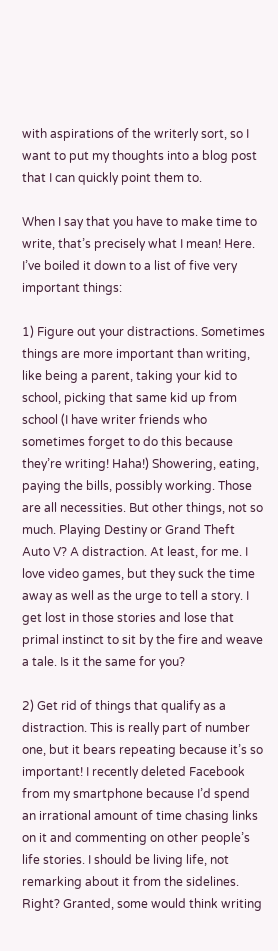with aspirations of the writerly sort, so I want to put my thoughts into a blog post that I can quickly point them to.

When I say that you have to make time to write, that’s precisely what I mean! Here. I’ve boiled it down to a list of five very important things:

1) Figure out your distractions. Sometimes things are more important than writing, like being a parent, taking your kid to school, picking that same kid up from school (I have writer friends who sometimes forget to do this because they’re writing! Haha!) Showering, eating, paying the bills, possibly working. Those are all necessities. But other things, not so much. Playing Destiny or Grand Theft Auto V? A distraction. At least, for me. I love video games, but they suck the time away as well as the urge to tell a story. I get lost in those stories and lose that primal instinct to sit by the fire and weave a tale. Is it the same for you?

2) Get rid of things that qualify as a distraction. This is really part of number one, but it bears repeating because it’s so important! I recently deleted Facebook from my smartphone because I’d spend an irrational amount of time chasing links on it and commenting on other people’s life stories. I should be living life, not remarking about it from the sidelines. Right? Granted, some would think writing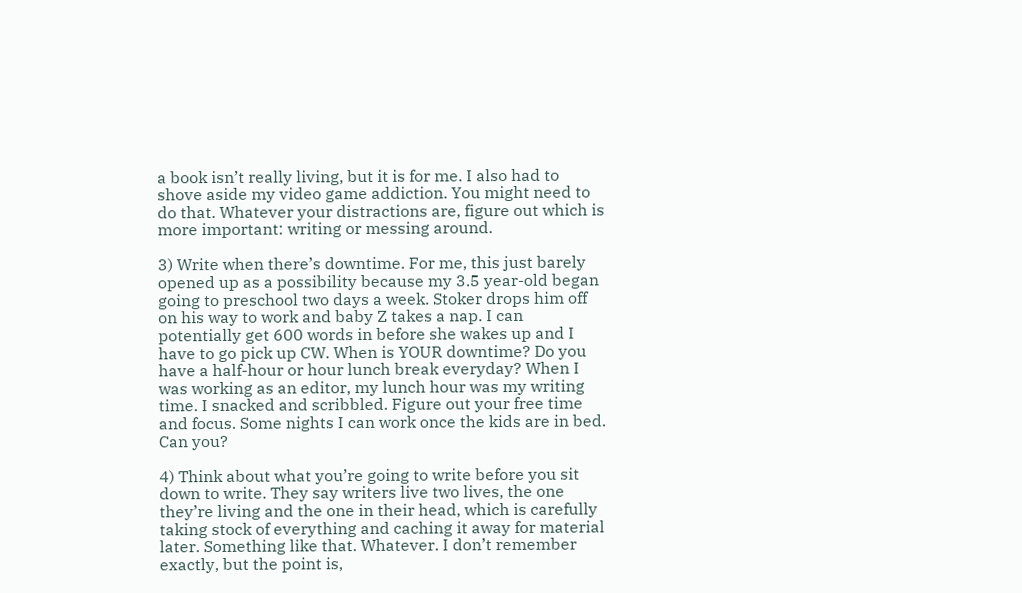a book isn’t really living, but it is for me. I also had to shove aside my video game addiction. You might need to do that. Whatever your distractions are, figure out which is more important: writing or messing around.

3) Write when there’s downtime. For me, this just barely opened up as a possibility because my 3.5 year-old began going to preschool two days a week. Stoker drops him off on his way to work and baby Z takes a nap. I can potentially get 600 words in before she wakes up and I have to go pick up CW. When is YOUR downtime? Do you have a half-hour or hour lunch break everyday? When I was working as an editor, my lunch hour was my writing time. I snacked and scribbled. Figure out your free time and focus. Some nights I can work once the kids are in bed. Can you?

4) Think about what you’re going to write before you sit down to write. They say writers live two lives, the one they’re living and the one in their head, which is carefully taking stock of everything and caching it away for material later. Something like that. Whatever. I don’t remember exactly, but the point is,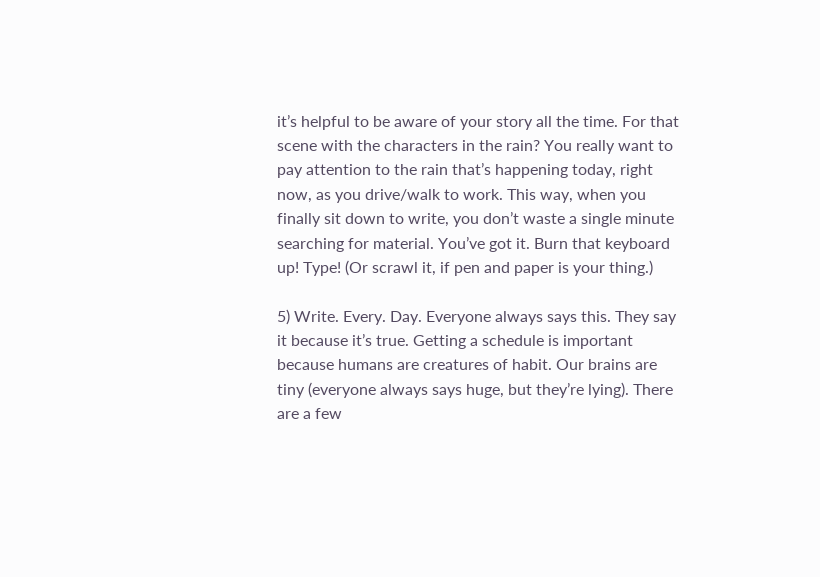it’s helpful to be aware of your story all the time. For that scene with the characters in the rain? You really want to pay attention to the rain that’s happening today, right now, as you drive/walk to work. This way, when you finally sit down to write, you don’t waste a single minute searching for material. You’ve got it. Burn that keyboard up! Type! (Or scrawl it, if pen and paper is your thing.)

5) Write. Every. Day. Everyone always says this. They say it because it’s true. Getting a schedule is important because humans are creatures of habit. Our brains are tiny (everyone always says huge, but they’re lying). There are a few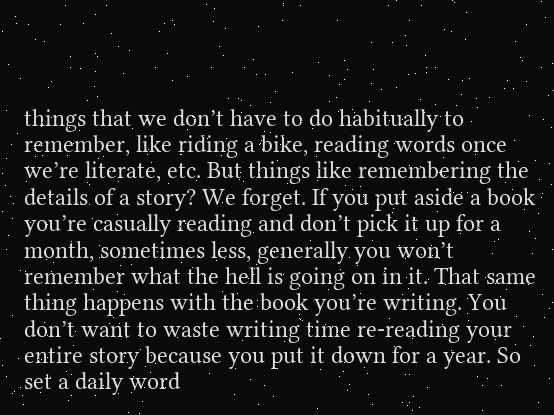things that we don’t have to do habitually to remember, like riding a bike, reading words once we’re literate, etc. But things like remembering the details of a story? We forget. If you put aside a book you’re casually reading and don’t pick it up for a month, sometimes less, generally you won’t remember what the hell is going on in it. That same thing happens with the book you’re writing. You don’t want to waste writing time re-reading your entire story because you put it down for a year. So set a daily word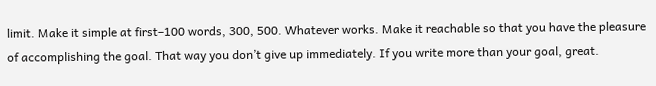limit. Make it simple at first–100 words, 300, 500. Whatever works. Make it reachable so that you have the pleasure of accomplishing the goal. That way you don’t give up immediately. If you write more than your goal, great.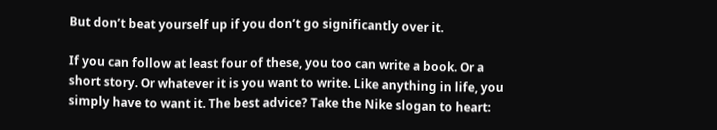But don’t beat yourself up if you don’t go significantly over it.

If you can follow at least four of these, you too can write a book. Or a short story. Or whatever it is you want to write. Like anything in life, you simply have to want it. The best advice? Take the Nike slogan to heart: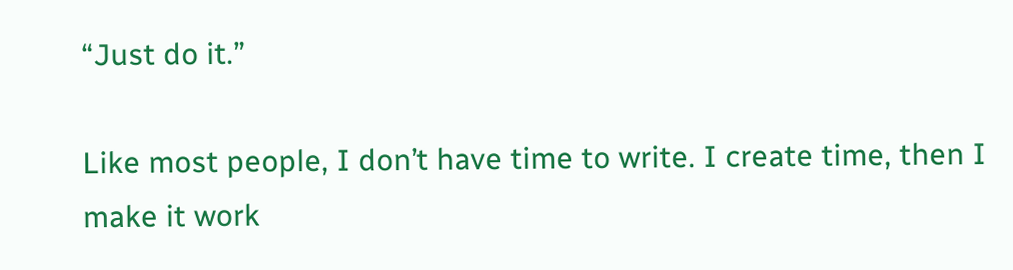“Just do it.”

Like most people, I don’t have time to write. I create time, then I make it work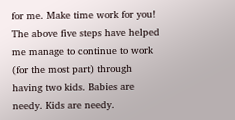for me. Make time work for you! The above five steps have helped me manage to continue to work (for the most part) through having two kids. Babies are needy. Kids are needy.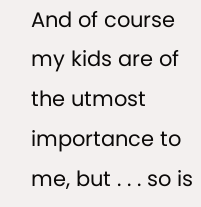And of course my kids are of the utmost importance to me, but . . . so is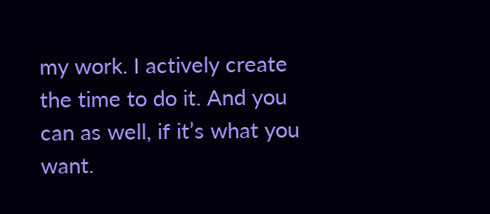my work. I actively create the time to do it. And you can as well, if it’s what you want.